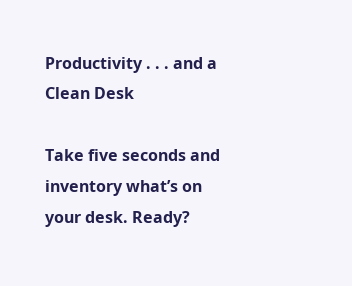Productivity . . . and a Clean Desk

Take five seconds and inventory what’s on your desk. Ready?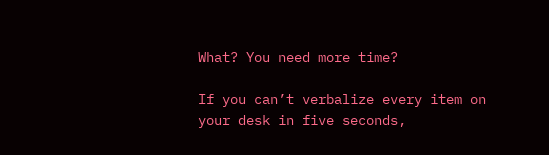What? You need more time?

If you can’t verbalize every item on your desk in five seconds,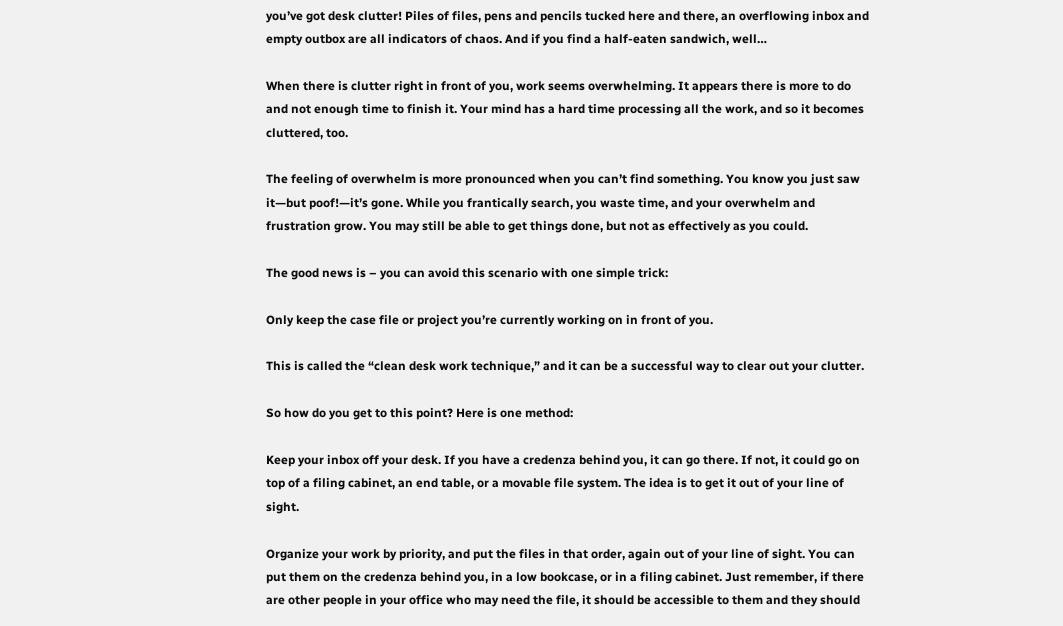you’ve got desk clutter! Piles of files, pens and pencils tucked here and there, an overflowing inbox and empty outbox are all indicators of chaos. And if you find a half-eaten sandwich, well…

When there is clutter right in front of you, work seems overwhelming. It appears there is more to do and not enough time to finish it. Your mind has a hard time processing all the work, and so it becomes cluttered, too.

The feeling of overwhelm is more pronounced when you can’t find something. You know you just saw it—but poof!—it’s gone. While you frantically search, you waste time, and your overwhelm and frustration grow. You may still be able to get things done, but not as effectively as you could.

The good news is – you can avoid this scenario with one simple trick:

Only keep the case file or project you’re currently working on in front of you.

This is called the “clean desk work technique,” and it can be a successful way to clear out your clutter.

So how do you get to this point? Here is one method:

Keep your inbox off your desk. If you have a credenza behind you, it can go there. If not, it could go on top of a filing cabinet, an end table, or a movable file system. The idea is to get it out of your line of sight.

Organize your work by priority, and put the files in that order, again out of your line of sight. You can put them on the credenza behind you, in a low bookcase, or in a filing cabinet. Just remember, if there are other people in your office who may need the file, it should be accessible to them and they should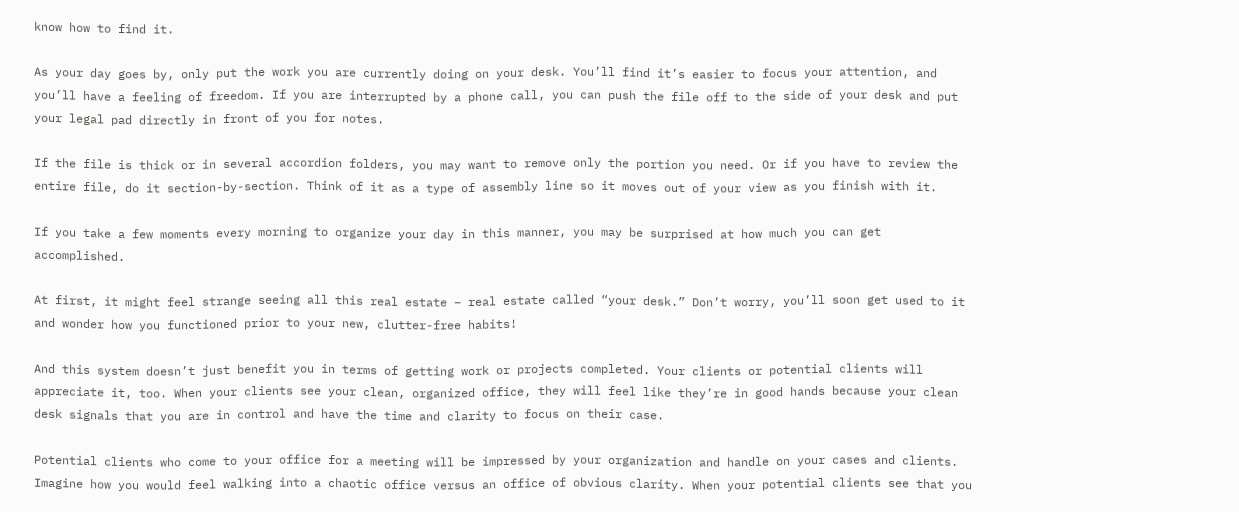know how to find it.

As your day goes by, only put the work you are currently doing on your desk. You’ll find it’s easier to focus your attention, and you’ll have a feeling of freedom. If you are interrupted by a phone call, you can push the file off to the side of your desk and put your legal pad directly in front of you for notes.

If the file is thick or in several accordion folders, you may want to remove only the portion you need. Or if you have to review the entire file, do it section-by-section. Think of it as a type of assembly line so it moves out of your view as you finish with it.

If you take a few moments every morning to organize your day in this manner, you may be surprised at how much you can get accomplished.

At first, it might feel strange seeing all this real estate – real estate called “your desk.” Don’t worry, you’ll soon get used to it and wonder how you functioned prior to your new, clutter-free habits!

And this system doesn’t just benefit you in terms of getting work or projects completed. Your clients or potential clients will appreciate it, too. When your clients see your clean, organized office, they will feel like they’re in good hands because your clean desk signals that you are in control and have the time and clarity to focus on their case.

Potential clients who come to your office for a meeting will be impressed by your organization and handle on your cases and clients. Imagine how you would feel walking into a chaotic office versus an office of obvious clarity. When your potential clients see that you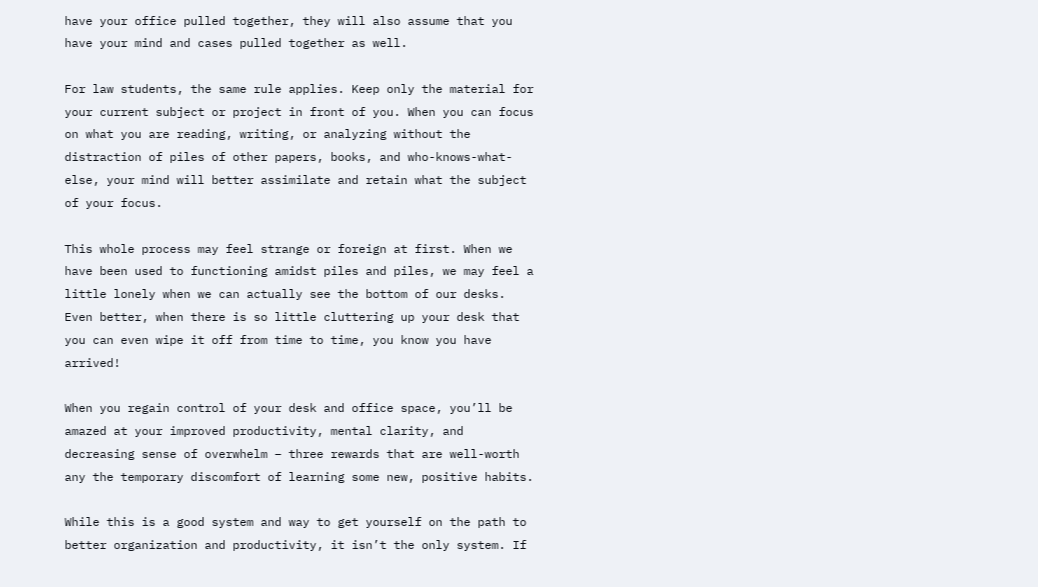have your office pulled together, they will also assume that you have your mind and cases pulled together as well.

For law students, the same rule applies. Keep only the material for your current subject or project in front of you. When you can focus on what you are reading, writing, or analyzing without the distraction of piles of other papers, books, and who-knows-what-else, your mind will better assimilate and retain what the subject of your focus.

This whole process may feel strange or foreign at first. When we have been used to functioning amidst piles and piles, we may feel a little lonely when we can actually see the bottom of our desks. Even better, when there is so little cluttering up your desk that you can even wipe it off from time to time, you know you have arrived!

When you regain control of your desk and office space, you’ll be amazed at your improved productivity, mental clarity, and decreasing sense of overwhelm – three rewards that are well-worth any the temporary discomfort of learning some new, positive habits.

While this is a good system and way to get yourself on the path to better organization and productivity, it isn’t the only system. If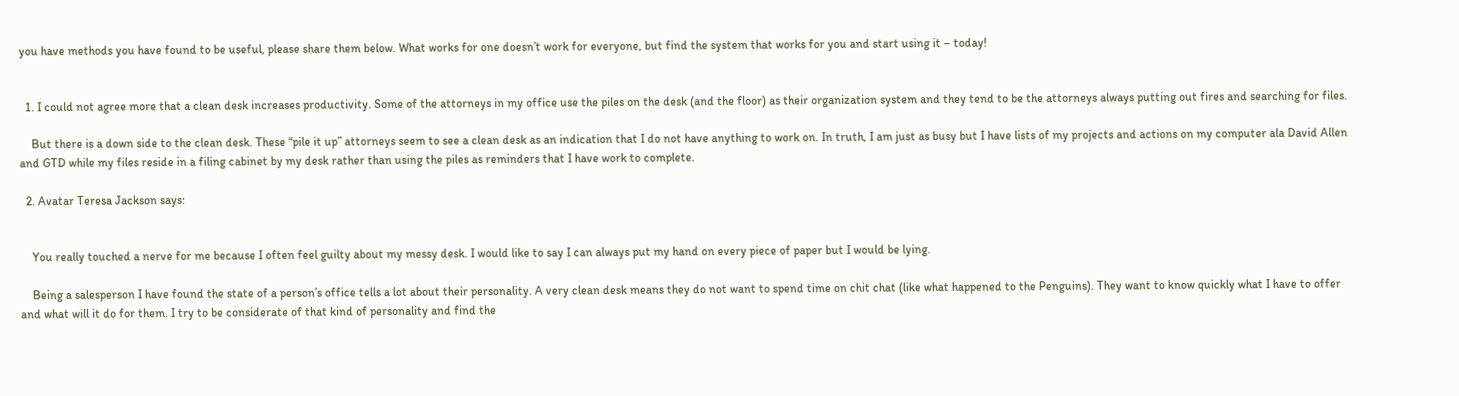you have methods you have found to be useful, please share them below. What works for one doesn’t work for everyone, but find the system that works for you and start using it – today!


  1. I could not agree more that a clean desk increases productivity. Some of the attorneys in my office use the piles on the desk (and the floor) as their organization system and they tend to be the attorneys always putting out fires and searching for files.

    But there is a down side to the clean desk. These “pile it up” attorneys seem to see a clean desk as an indication that I do not have anything to work on. In truth, I am just as busy but I have lists of my projects and actions on my computer ala David Allen and GTD while my files reside in a filing cabinet by my desk rather than using the piles as reminders that I have work to complete.

  2. Avatar Teresa Jackson says:


    You really touched a nerve for me because I often feel guilty about my messy desk. I would like to say I can always put my hand on every piece of paper but I would be lying.

    Being a salesperson I have found the state of a person’s office tells a lot about their personality. A very clean desk means they do not want to spend time on chit chat (like what happened to the Penguins). They want to know quickly what I have to offer and what will it do for them. I try to be considerate of that kind of personality and find the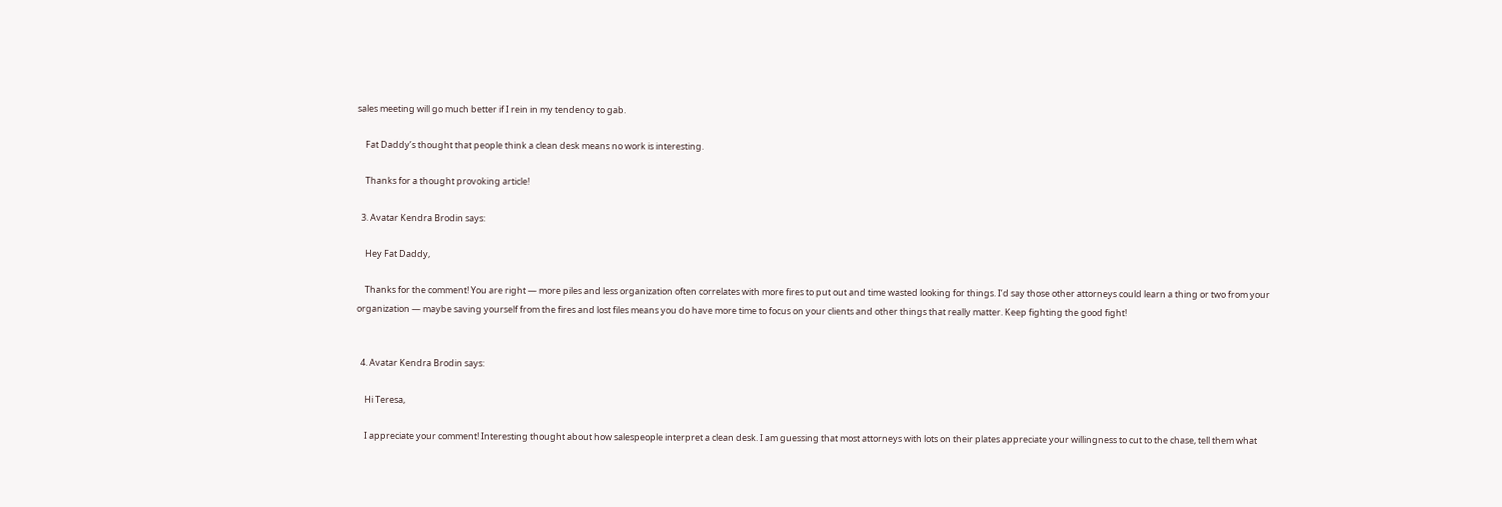sales meeting will go much better if I rein in my tendency to gab.

    Fat Daddy’s thought that people think a clean desk means no work is interesting.

    Thanks for a thought provoking article!

  3. Avatar Kendra Brodin says:

    Hey Fat Daddy,

    Thanks for the comment! You are right — more piles and less organization often correlates with more fires to put out and time wasted looking for things. I’d say those other attorneys could learn a thing or two from your organization — maybe saving yourself from the fires and lost files means you do have more time to focus on your clients and other things that really matter. Keep fighting the good fight!


  4. Avatar Kendra Brodin says:

    Hi Teresa,

    I appreciate your comment! Interesting thought about how salespeople interpret a clean desk. I am guessing that most attorneys with lots on their plates appreciate your willingness to cut to the chase, tell them what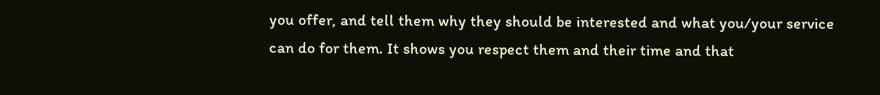you offer, and tell them why they should be interested and what you/your service can do for them. It shows you respect them and their time and that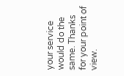your service would do the same. Thanks for your point of view.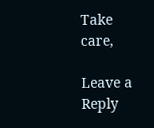Take care,

Leave a Reply